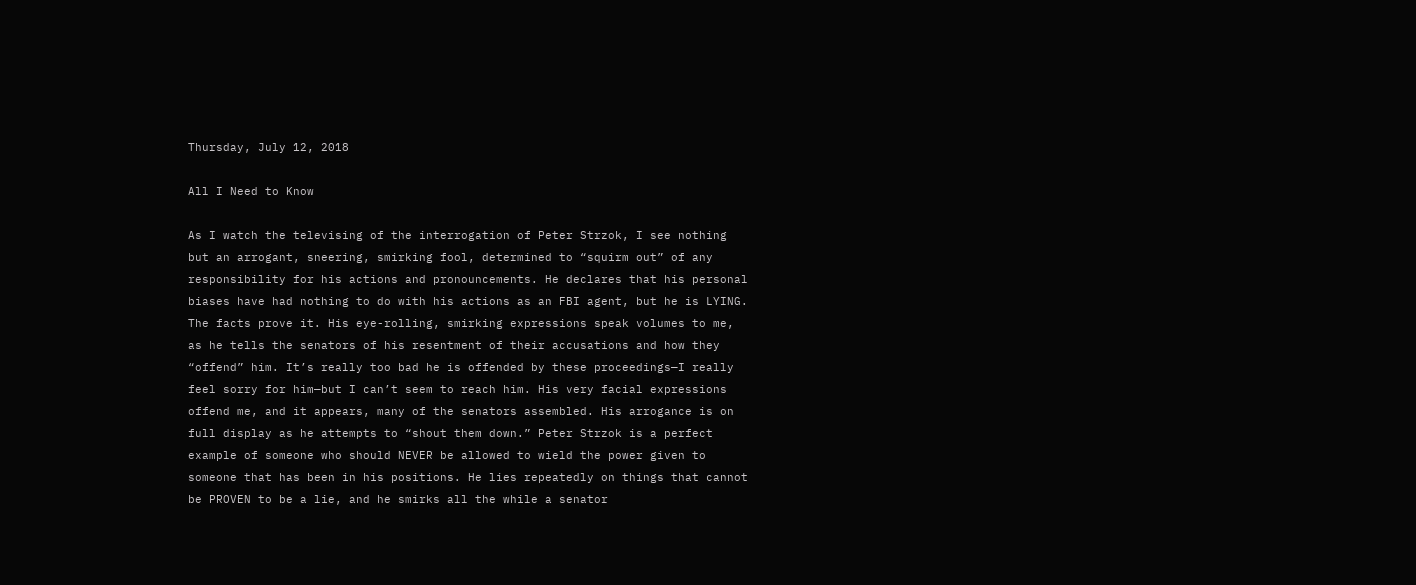Thursday, July 12, 2018

All I Need to Know

As I watch the televising of the interrogation of Peter Strzok, I see nothing but an arrogant, sneering, smirking fool, determined to “squirm out” of any responsibility for his actions and pronouncements. He declares that his personal biases have had nothing to do with his actions as an FBI agent, but he is LYING. The facts prove it. His eye-rolling, smirking expressions speak volumes to me, as he tells the senators of his resentment of their accusations and how they “offend” him. It’s really too bad he is offended by these proceedings—I really feel sorry for him—but I can’t seem to reach him. His very facial expressions offend me, and it appears, many of the senators assembled. His arrogance is on full display as he attempts to “shout them down.” Peter Strzok is a perfect example of someone who should NEVER be allowed to wield the power given to someone that has been in his positions. He lies repeatedly on things that cannot be PROVEN to be a lie, and he smirks all the while a senator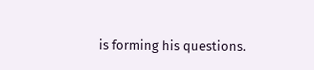is forming his questions.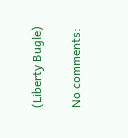(Liberty Bugle)

No comments: